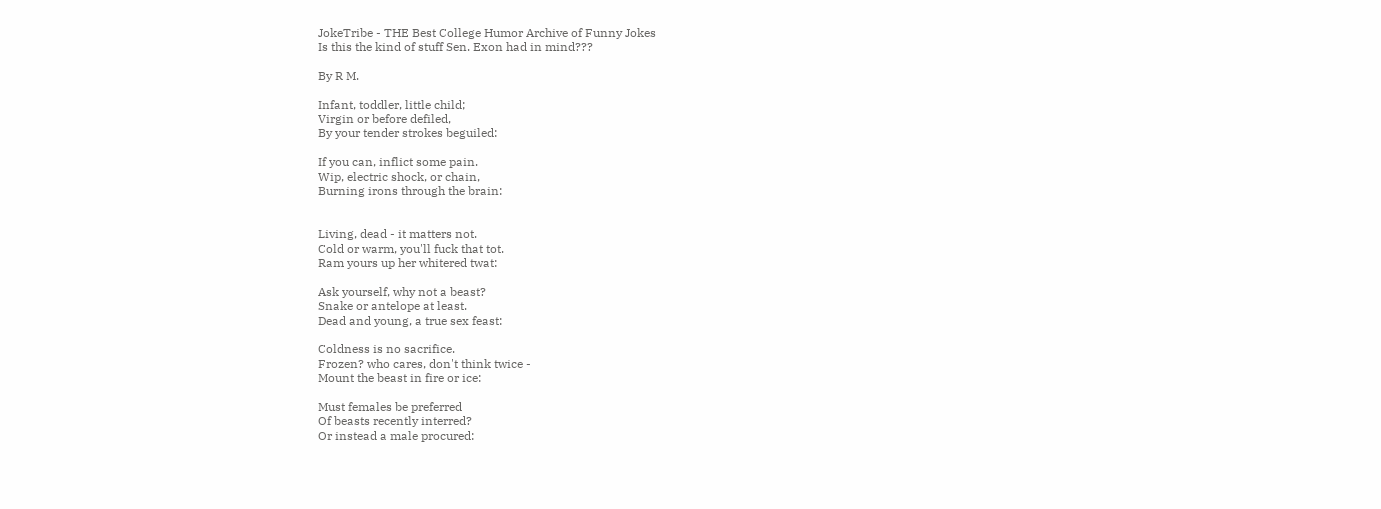JokeTribe - THE Best College Humor Archive of Funny Jokes
Is this the kind of stuff Sen. Exon had in mind???

By R M.

Infant, toddler, little child;
Virgin or before defiled,
By your tender strokes beguiled:

If you can, inflict some pain.
Wip, electric shock, or chain,
Burning irons through the brain:


Living, dead - it matters not.
Cold or warm, you'll fuck that tot.
Ram yours up her whitered twat:

Ask yourself, why not a beast?
Snake or antelope at least.
Dead and young, a true sex feast:

Coldness is no sacrifice.
Frozen? who cares, don't think twice -
Mount the beast in fire or ice:

Must females be preferred
Of beasts recently interred?
Or instead a male procured: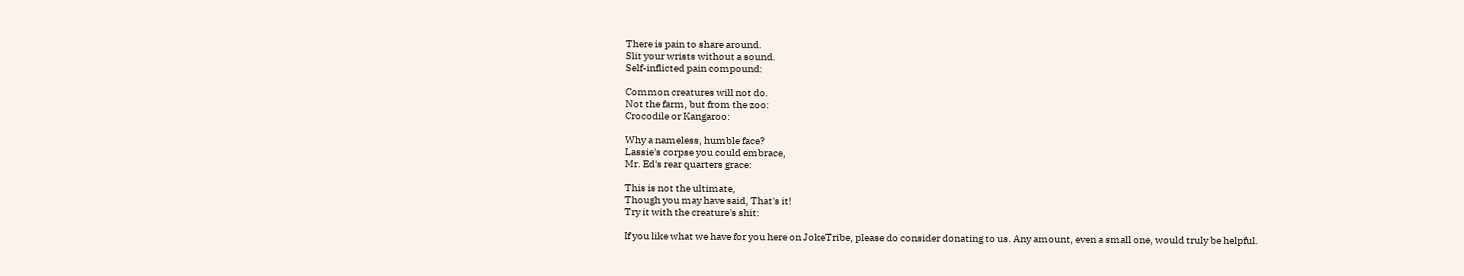There is pain to share around.
Slit your wrists without a sound.
Self-inflicted pain compound:

Common creatures will not do.
Not the farm, but from the zoo:
Crocodile or Kangaroo:

Why a nameless, humble face?
Lassie's corpse you could embrace,
Mr. Ed's rear quarters grace:

This is not the ultimate,
Though you may have said, That's it!
Try it with the creature's shit:

If you like what we have for you here on JokeTribe, please do consider donating to us. Any amount, even a small one, would truly be helpful.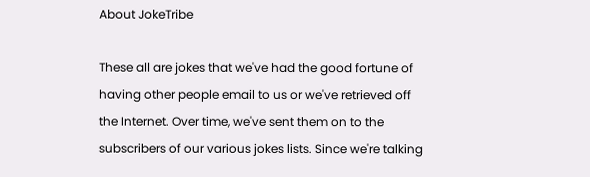About JokeTribe

These all are jokes that we've had the good fortune of having other people email to us or we've retrieved off the Internet. Over time, we've sent them on to the subscribers of our various jokes lists. Since we're talking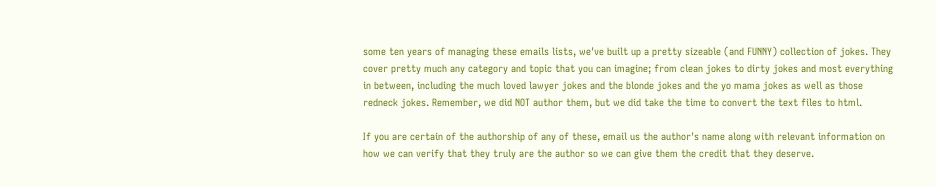some ten years of managing these emails lists, we've built up a pretty sizeable (and FUNNY) collection of jokes. They cover pretty much any category and topic that you can imagine; from clean jokes to dirty jokes and most everything in between, including the much loved lawyer jokes and the blonde jokes and the yo mama jokes as well as those redneck jokes. Remember, we did NOT author them, but we did take the time to convert the text files to html.

If you are certain of the authorship of any of these, email us the author's name along with relevant information on how we can verify that they truly are the author so we can give them the credit that they deserve.